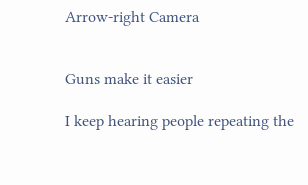Arrow-right Camera


Guns make it easier

I keep hearing people repeating the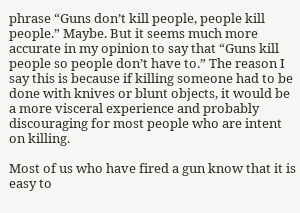phrase “Guns don’t kill people, people kill people.” Maybe. But it seems much more accurate in my opinion to say that “Guns kill people so people don’t have to.” The reason I say this is because if killing someone had to be done with knives or blunt objects, it would be a more visceral experience and probably discouraging for most people who are intent on killing.

Most of us who have fired a gun know that it is easy to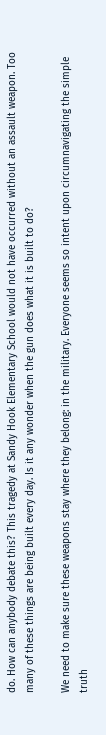do. How can anybody debate this? This tragedy at Sandy Hook Elementary School would not have occurred without an assault weapon. Too many of these things are being built every day. Is it any wonder when the gun does what it is built to do?

We need to make sure these weapons stay where they belong: in the military. Everyone seems so intent upon circumnavigating the simple truth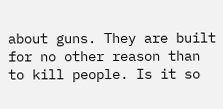about guns. They are built for no other reason than to kill people. Is it so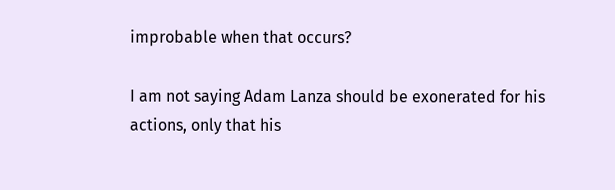improbable when that occurs?

I am not saying Adam Lanza should be exonerated for his actions, only that his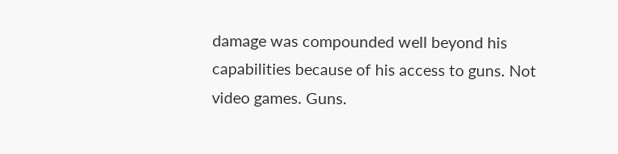damage was compounded well beyond his capabilities because of his access to guns. Not video games. Guns.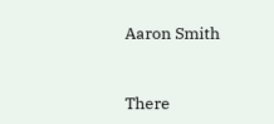Aaron Smith



There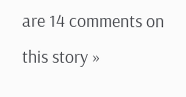are 14 comments on this story »